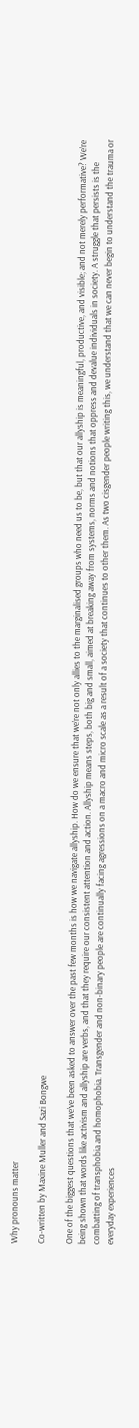Why pronouns matter

Co-written by Maxine Muller and Sazi Bongwe

One of the biggest questions that we’ve been asked to answer over the past few months is how we navigate allyship. How do we ensure that we’re not only allies to the marginalised groups who need us to be, but that our allyship is meaningful, productive, and visible; and not merely performative? We’re being shown that words like activism and allyship are verbs, and that they require our consistent attention and action. Allyship means steps, both big and small, aimed at breaking away from systems, norms and notions that oppress and devalue individuals in society. A struggle that persists is the combatting of transphobia and homophobia. Transgender and non-binary people are continually facing agressions on a macro and micro scale as a result of a society that continues to other them. As two cisgender people writing this, we understand that we can never begin to understand the trauma or everyday experiences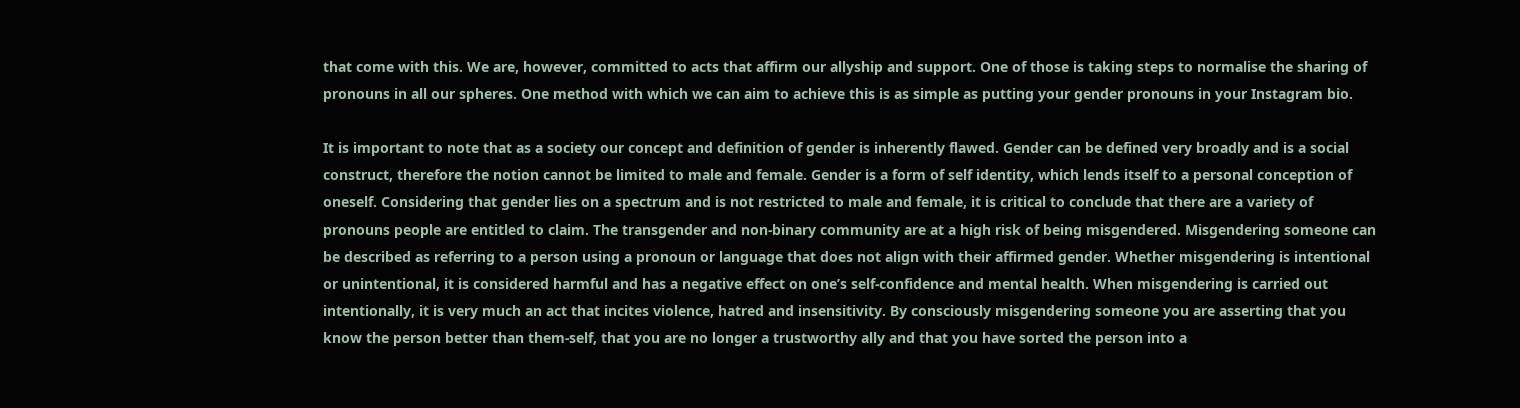that come with this. We are, however, committed to acts that affirm our allyship and support. One of those is taking steps to normalise the sharing of pronouns in all our spheres. One method with which we can aim to achieve this is as simple as putting your gender pronouns in your Instagram bio.

It is important to note that as a society our concept and definition of gender is inherently flawed. Gender can be defined very broadly and is a social construct, therefore the notion cannot be limited to male and female. Gender is a form of self identity, which lends itself to a personal conception of oneself. Considering that gender lies on a spectrum and is not restricted to male and female, it is critical to conclude that there are a variety of pronouns people are entitled to claim. The transgender and non-binary community are at a high risk of being misgendered. Misgendering someone can be described as referring to a person using a pronoun or language that does not align with their affirmed gender. Whether misgendering is intentional or unintentional, it is considered harmful and has a negative effect on one’s self-confidence and mental health. When misgendering is carried out intentionally, it is very much an act that incites violence, hatred and insensitivity. By consciously misgendering someone you are asserting that you know the person better than them-self, that you are no longer a trustworthy ally and that you have sorted the person into a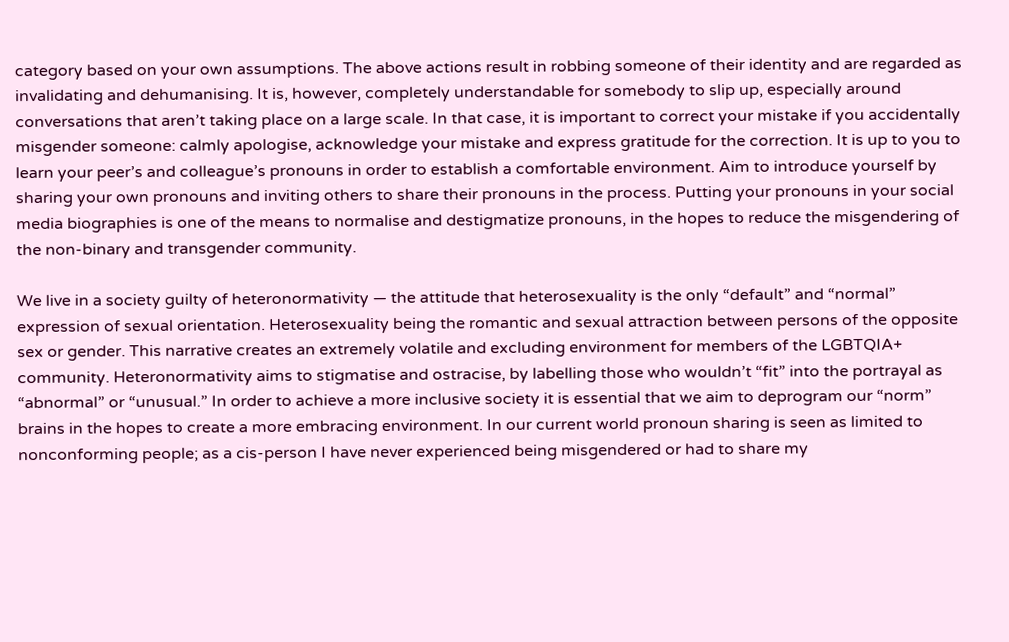category based on your own assumptions. The above actions result in robbing someone of their identity and are regarded as invalidating and dehumanising. It is, however, completely understandable for somebody to slip up, especially around conversations that aren’t taking place on a large scale. In that case, it is important to correct your mistake if you accidentally misgender someone: calmly apologise, acknowledge your mistake and express gratitude for the correction. It is up to you to learn your peer’s and colleague’s pronouns in order to establish a comfortable environment. Aim to introduce yourself by sharing your own pronouns and inviting others to share their pronouns in the process. Putting your pronouns in your social media biographies is one of the means to normalise and destigmatize pronouns, in the hopes to reduce the misgendering of the non-binary and transgender community.

We live in a society guilty of heteronormativity — the attitude that heterosexuality is the only “default” and “normal” expression of sexual orientation. Heterosexuality being the romantic and sexual attraction between persons of the opposite sex or gender. This narrative creates an extremely volatile and excluding environment for members of the LGBTQIA+ community. Heteronormativity aims to stigmatise and ostracise, by labelling those who wouldn’t “fit” into the portrayal as “abnormal” or “unusual.” In order to achieve a more inclusive society it is essential that we aim to deprogram our “norm” brains in the hopes to create a more embracing environment. In our current world pronoun sharing is seen as limited to nonconforming people; as a cis-person I have never experienced being misgendered or had to share my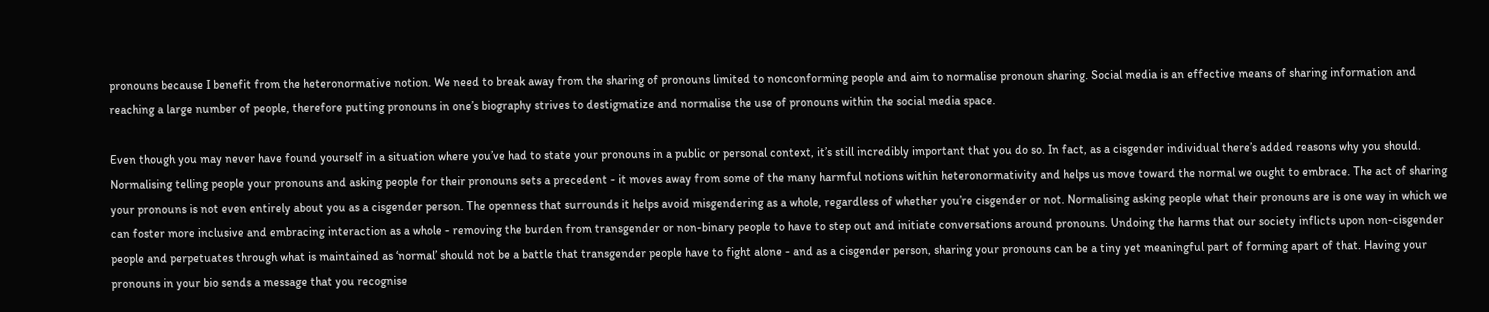pronouns because I benefit from the heteronormative notion. We need to break away from the sharing of pronouns limited to nonconforming people and aim to normalise pronoun sharing. Social media is an effective means of sharing information and reaching a large number of people, therefore putting pronouns in one’s biography strives to destigmatize and normalise the use of pronouns within the social media space.

Even though you may never have found yourself in a situation where you’ve had to state your pronouns in a public or personal context, it’s still incredibly important that you do so. In fact, as a cisgender individual there’s added reasons why you should. Normalising telling people your pronouns and asking people for their pronouns sets a precedent - it moves away from some of the many harmful notions within heteronormativity and helps us move toward the normal we ought to embrace. The act of sharing your pronouns is not even entirely about you as a cisgender person. The openness that surrounds it helps avoid misgendering as a whole, regardless of whether you’re cisgender or not. Normalising asking people what their pronouns are is one way in which we can foster more inclusive and embracing interaction as a whole - removing the burden from transgender or non-binary people to have to step out and initiate conversations around pronouns. Undoing the harms that our society inflicts upon non-cisgender people and perpetuates through what is maintained as ‘normal’ should not be a battle that transgender people have to fight alone - and as a cisgender person, sharing your pronouns can be a tiny yet meaningful part of forming apart of that. Having your pronouns in your bio sends a message that you recognise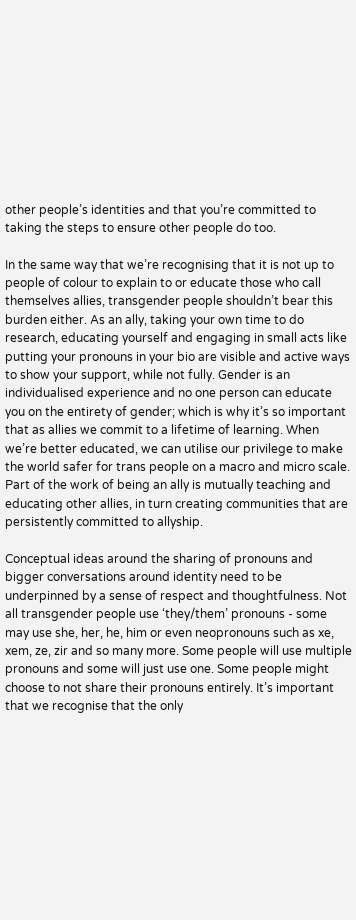other people’s identities and that you’re committed to taking the steps to ensure other people do too.

In the same way that we’re recognising that it is not up to people of colour to explain to or educate those who call themselves allies, transgender people shouldn’t bear this burden either. As an ally, taking your own time to do research, educating yourself and engaging in small acts like putting your pronouns in your bio are visible and active ways to show your support, while not fully. Gender is an individualised experience and no one person can educate you on the entirety of gender; which is why it’s so important that as allies we commit to a lifetime of learning. When we’re better educated, we can utilise our privilege to make the world safer for trans people on a macro and micro scale. Part of the work of being an ally is mutually teaching and educating other allies, in turn creating communities that are persistently committed to allyship.

Conceptual ideas around the sharing of pronouns and bigger conversations around identity need to be underpinned by a sense of respect and thoughtfulness. Not all transgender people use ‘they/them’ pronouns - some may use she, her, he, him or even neopronouns such as xe, xem, ze, zir and so many more. Some people will use multiple pronouns and some will just use one. Some people might choose to not share their pronouns entirely. It’s important that we recognise that the only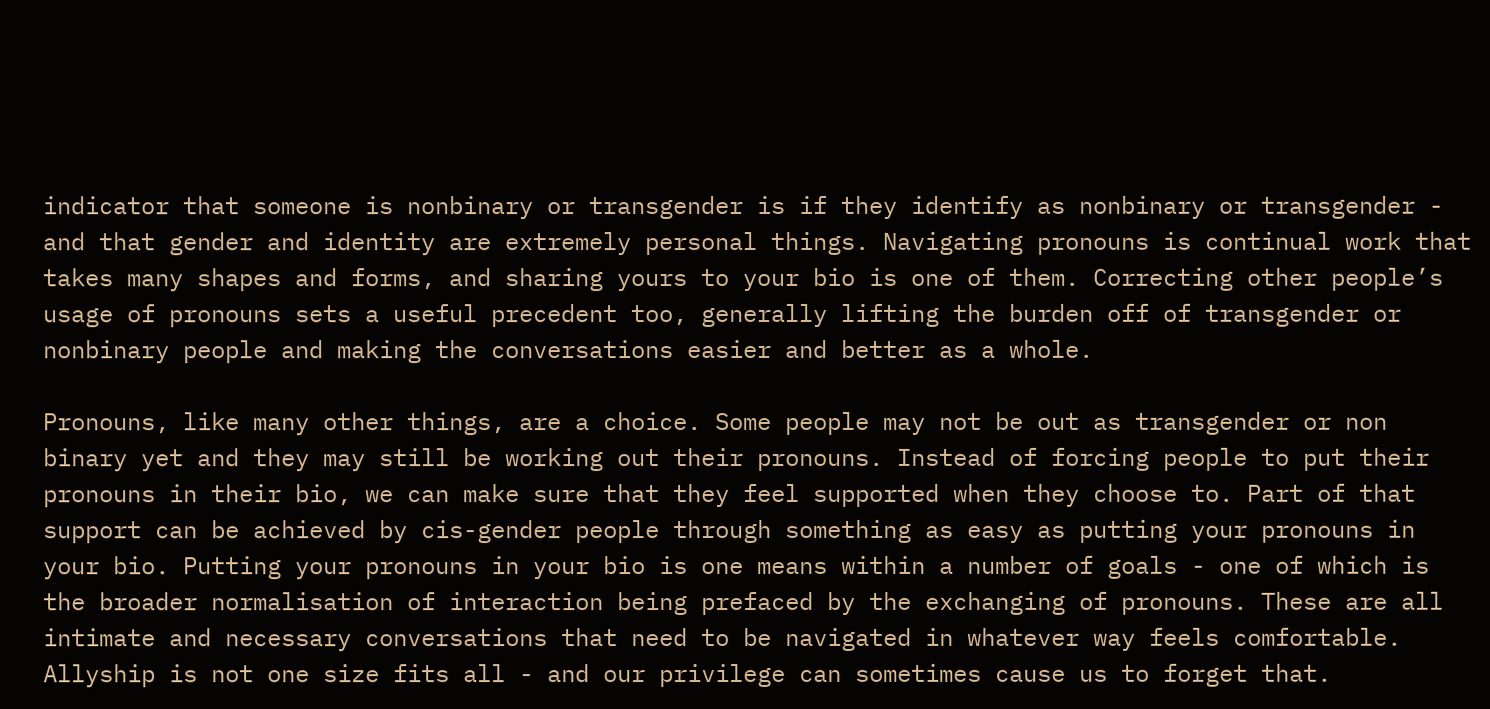indicator that someone is nonbinary or transgender is if they identify as nonbinary or transgender - and that gender and identity are extremely personal things. Navigating pronouns is continual work that takes many shapes and forms, and sharing yours to your bio is one of them. Correcting other people’s usage of pronouns sets a useful precedent too, generally lifting the burden off of transgender or nonbinary people and making the conversations easier and better as a whole.

Pronouns, like many other things, are a choice. Some people may not be out as transgender or non binary yet and they may still be working out their pronouns. Instead of forcing people to put their pronouns in their bio, we can make sure that they feel supported when they choose to. Part of that support can be achieved by cis-gender people through something as easy as putting your pronouns in your bio. Putting your pronouns in your bio is one means within a number of goals - one of which is the broader normalisation of interaction being prefaced by the exchanging of pronouns. These are all intimate and necessary conversations that need to be navigated in whatever way feels comfortable. Allyship is not one size fits all - and our privilege can sometimes cause us to forget that.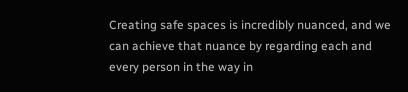Creating safe spaces is incredibly nuanced, and we can achieve that nuance by regarding each and every person in the way in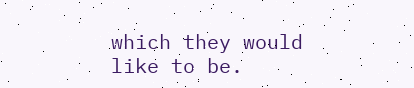which they would like to be.